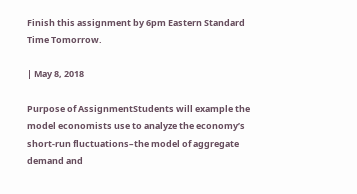Finish this assignment by 6pm Eastern Standard Time Tomorrow.

| May 8, 2018

Purpose of AssignmentStudents will example the model economists use to analyze the economy’s short-run fluctuations–the model of aggregate demand and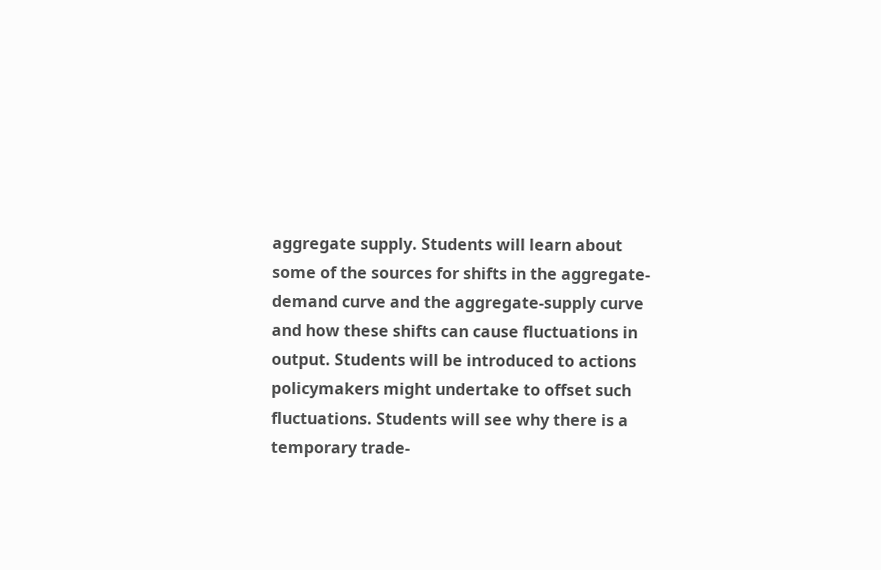aggregate supply. Students will learn about some of the sources for shifts in the aggregate-demand curve and the aggregate-supply curve and how these shifts can cause fluctuations in output. Students will be introduced to actions policymakers might undertake to offset such fluctuations. Students will see why there is a temporary trade-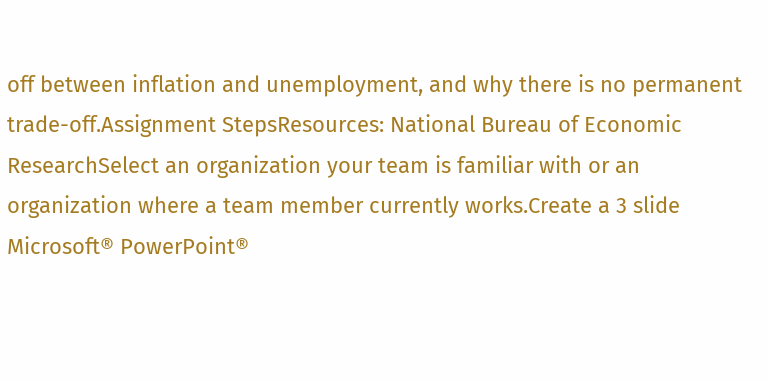off between inflation and unemployment, and why there is no permanent trade-off.Assignment StepsResources: National Bureau of Economic ResearchSelect an organization your team is familiar with or an organization where a team member currently works.Create a 3 slide Microsoft® PowerPoint®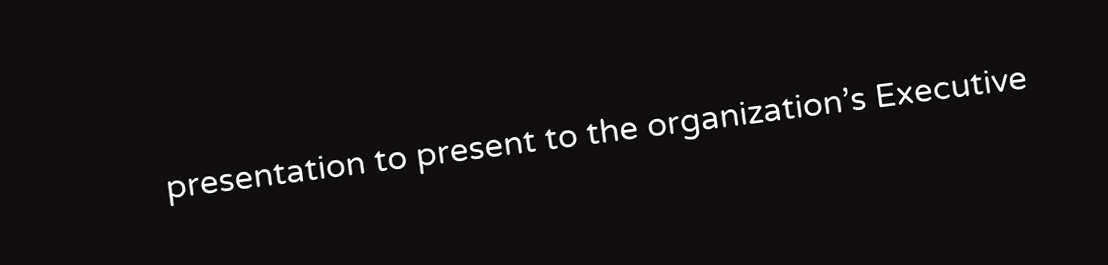presentation to present to the organization’s Executive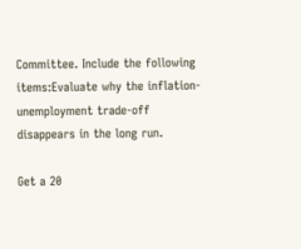Committee. Include the following items:Evaluate why the inflation-unemployment trade-off disappears in the long run.

Get a 20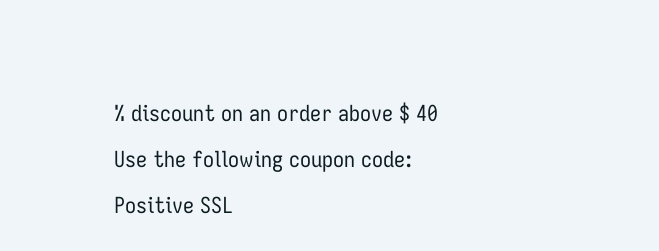% discount on an order above $ 40
Use the following coupon code:
Positive SSL